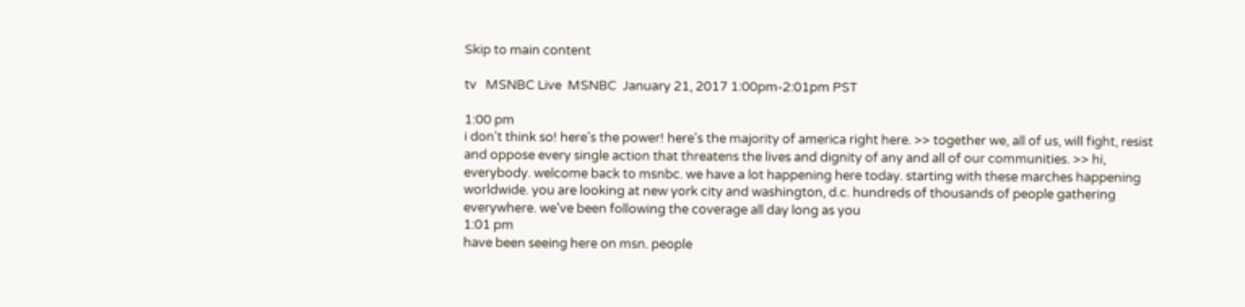Skip to main content

tv   MSNBC Live  MSNBC  January 21, 2017 1:00pm-2:01pm PST

1:00 pm
i don't think so! here's the power! here's the majority of america right here. >> together we, all of us, will fight, resist and oppose every single action that threatens the lives and dignity of any and all of our communities. >> hi, everybody. welcome back to msnbc. we have a lot happening here today. starting with these marches happening worldwide. you are looking at new york city and washington, d.c. hundreds of thousands of people gathering everywhere. we've been following the coverage all day long as you
1:01 pm
have been seeing here on msn. people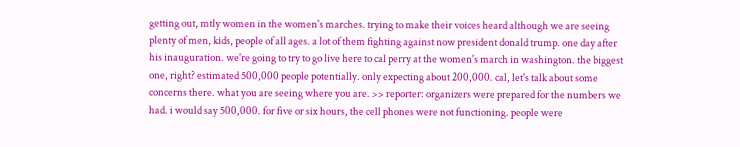getting out, mtly women in the women's marches. trying to make their voices heard although we are seeing plenty of men, kids, people of all ages. a lot of them fighting against now president donald trump. one day after his inauguration. we're going to try to go live here to cal perry at the women's march in washington. the biggest one, right? estimated 500,000 people potentially. only expecting about 200,000. cal, let's talk about some concerns there. what you are seeing where you are. >> reporter: organizers were prepared for the numbers we had. i would say 500,000. for five or six hours, the cell phones were not functioning. people were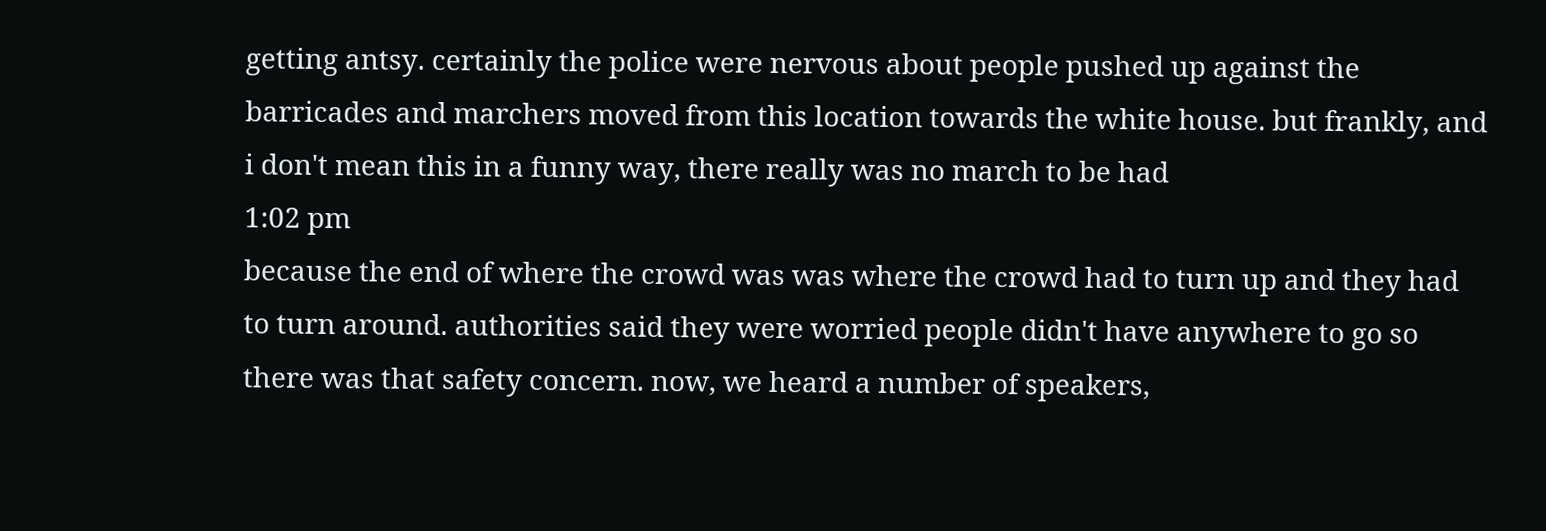getting antsy. certainly the police were nervous about people pushed up against the barricades and marchers moved from this location towards the white house. but frankly, and i don't mean this in a funny way, there really was no march to be had
1:02 pm
because the end of where the crowd was was where the crowd had to turn up and they had to turn around. authorities said they were worried people didn't have anywhere to go so there was that safety concern. now, we heard a number of speakers,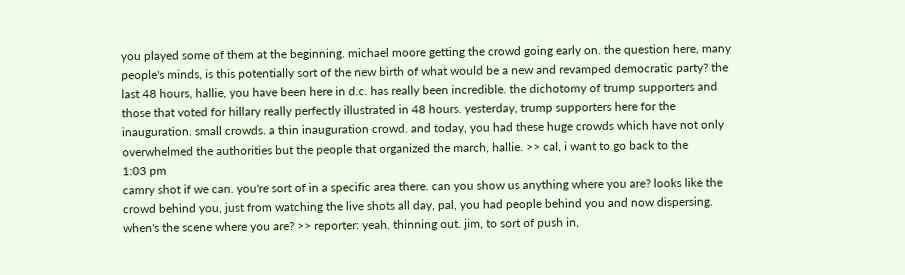you played some of them at the beginning. michael moore getting the crowd going early on. the question here, many people's minds, is this potentially sort of the new birth of what would be a new and revamped democratic party? the last 48 hours, hallie, you have been here in d.c. has really been incredible. the dichotomy of trump supporters and those that voted for hillary really perfectly illustrated in 48 hours. yesterday, trump supporters here for the inauguration. small crowds. a thin inauguration crowd. and today, you had these huge crowds which have not only overwhelmed the authorities but the people that organized the march, hallie. >> cal, i want to go back to the
1:03 pm
camry shot if we can. you're sort of in a specific area there. can you show us anything where you are? looks like the crowd behind you, just from watching the live shots all day, pal, you had people behind you and now dispersing. when's the scene where you are? >> reporter: yeah. thinning out. jim, to sort of push in,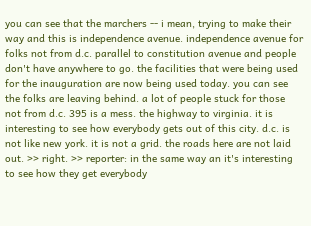you can see that the marchers -- i mean, trying to make their way and this is independence avenue. independence avenue for folks not from d.c. parallel to constitution avenue and people don't have anywhere to go. the facilities that were being used for the inauguration are now being used today. you can see the folks are leaving behind. a lot of people stuck for those not from d.c. 395 is a mess. the highway to virginia. it is interesting to see how everybody gets out of this city. d.c. is not like new york. it is not a grid. the roads here are not laid out. >> right. >> reporter: in the same way an it's interesting to see how they get everybody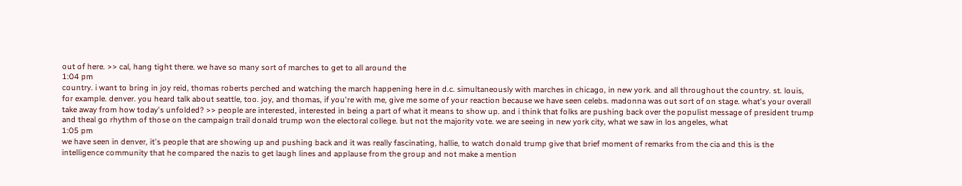out of here. >> cal, hang tight there. we have so many sort of marches to get to all around the
1:04 pm
country. i want to bring in joy reid, thomas roberts perched and watching the march happening here in d.c. simultaneously with marches in chicago, in new york. and all throughout the country. st. louis, for example. denver. you heard talk about seattle, too. joy, and thomas, if you're with me, give me some of your reaction because we have seen celebs. madonna was out sort of on stage. what's your overall take away from how today's unfolded? >> people are interested, interested in being a part of what it means to show up. and i think that folks are pushing back over the populist message of president trump and theal go rhythm of those on the campaign trail donald trump won the electoral college. but not the majority vote. we are seeing in new york city, what we saw in los angeles, what
1:05 pm
we have seen in denver, it's people that are showing up and pushing back and it was really fascinating, hallie, to watch donald trump give that brief moment of remarks from the cia and this is the intelligence community that he compared the nazis to get laugh lines and applause from the group and not make a mention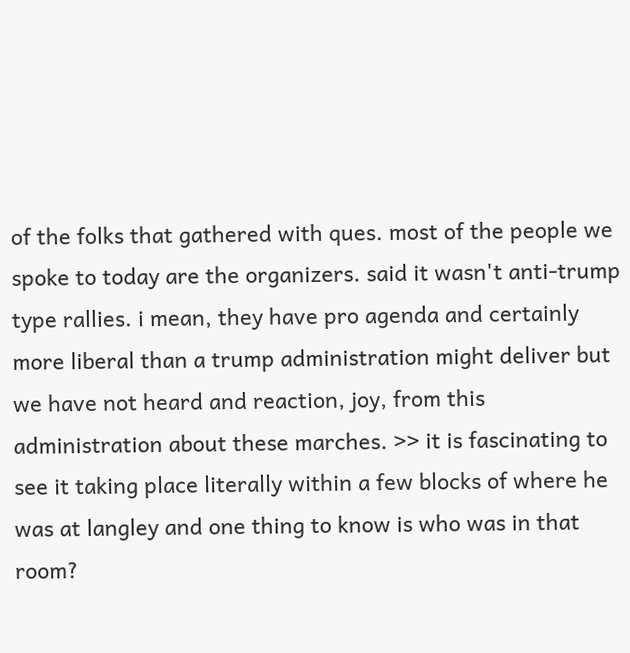of the folks that gathered with ques. most of the people we spoke to today are the organizers. said it wasn't anti-trump type rallies. i mean, they have pro agenda and certainly more liberal than a trump administration might deliver but we have not heard and reaction, joy, from this administration about these marches. >> it is fascinating to see it taking place literally within a few blocks of where he was at langley and one thing to know is who was in that room?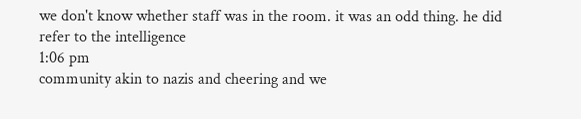we don't know whether staff was in the room. it was an odd thing. he did refer to the intelligence
1:06 pm
community akin to nazis and cheering and we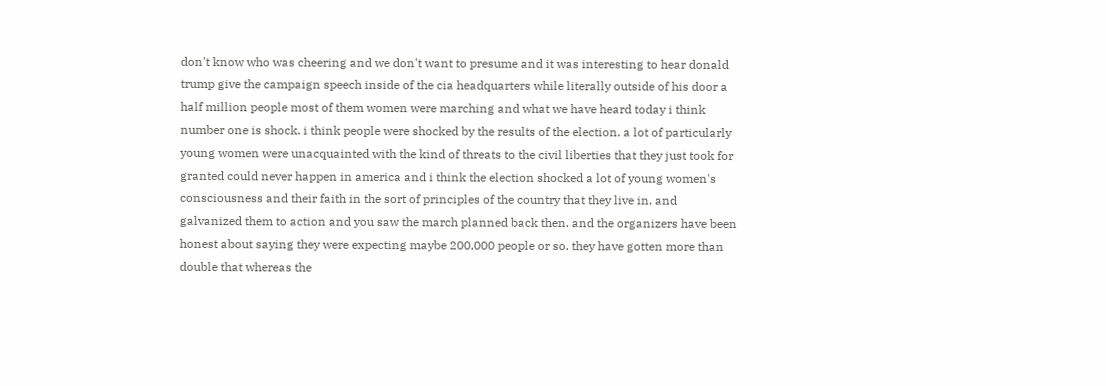don't know who was cheering and we don't want to presume and it was interesting to hear donald trump give the campaign speech inside of the cia headquarters while literally outside of his door a half million people most of them women were marching and what we have heard today i think number one is shock. i think people were shocked by the results of the election. a lot of particularly young women were unacquainted with the kind of threats to the civil liberties that they just took for granted could never happen in america and i think the election shocked a lot of young women's consciousness and their faith in the sort of principles of the country that they live in. and galvanized them to action and you saw the march planned back then. and the organizers have been honest about saying they were expecting maybe 200,000 people or so. they have gotten more than double that whereas the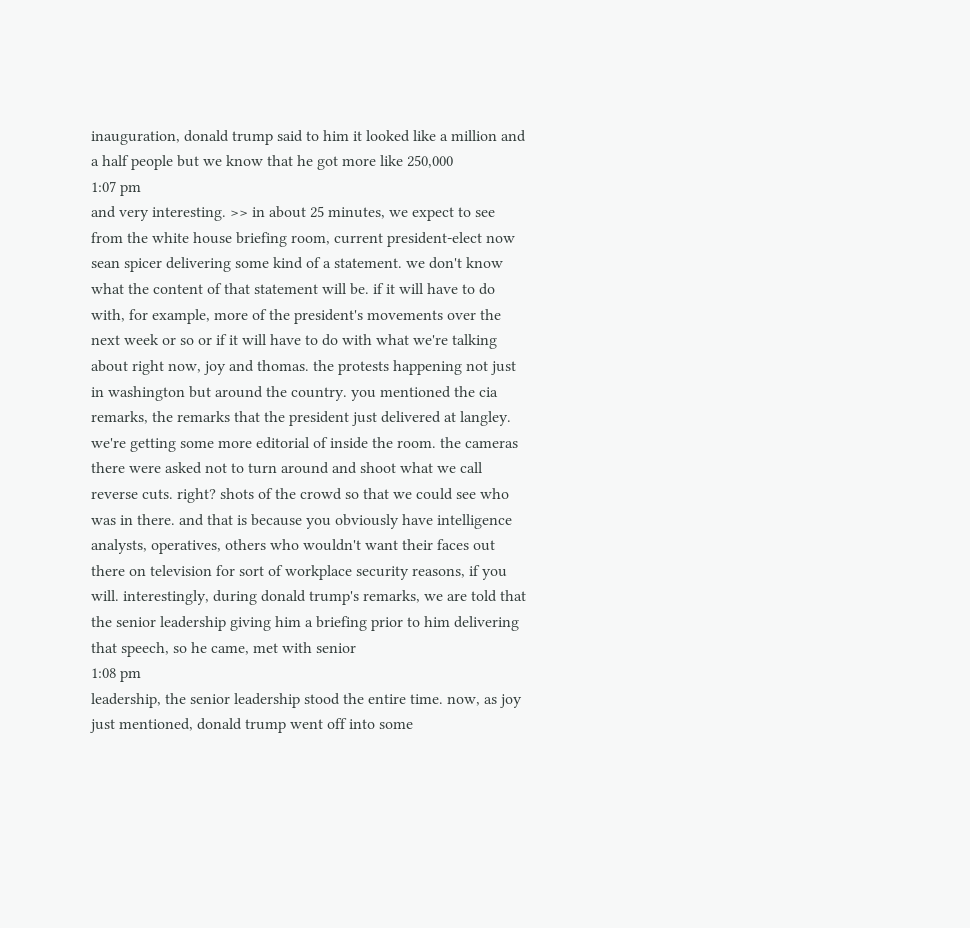inauguration, donald trump said to him it looked like a million and a half people but we know that he got more like 250,000
1:07 pm
and very interesting. >> in about 25 minutes, we expect to see from the white house briefing room, current president-elect now sean spicer delivering some kind of a statement. we don't know what the content of that statement will be. if it will have to do with, for example, more of the president's movements over the next week or so or if it will have to do with what we're talking about right now, joy and thomas. the protests happening not just in washington but around the country. you mentioned the cia remarks, the remarks that the president just delivered at langley. we're getting some more editorial of inside the room. the cameras there were asked not to turn around and shoot what we call reverse cuts. right? shots of the crowd so that we could see who was in there. and that is because you obviously have intelligence analysts, operatives, others who wouldn't want their faces out there on television for sort of workplace security reasons, if you will. interestingly, during donald trump's remarks, we are told that the senior leadership giving him a briefing prior to him delivering that speech, so he came, met with senior
1:08 pm
leadership, the senior leadership stood the entire time. now, as joy just mentioned, donald trump went off into some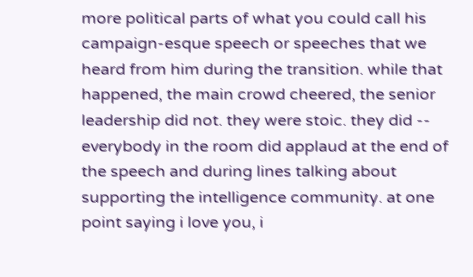more political parts of what you could call his campaign-esque speech or speeches that we heard from him during the transition. while that happened, the main crowd cheered, the senior leadership did not. they were stoic. they did -- everybody in the room did applaud at the end of the speech and during lines talking about supporting the intelligence community. at one point saying i love you, i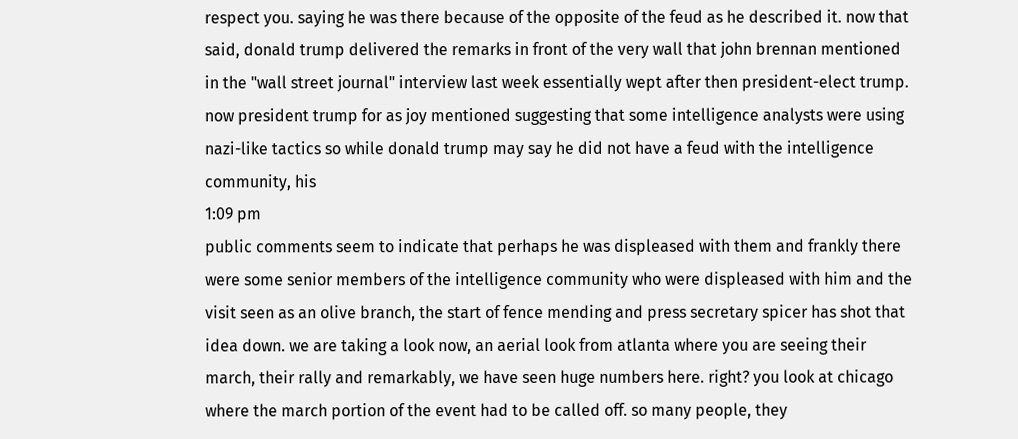respect you. saying he was there because of the opposite of the feud as he described it. now that said, donald trump delivered the remarks in front of the very wall that john brennan mentioned in the "wall street journal" interview last week essentially wept after then president-elect trump. now president trump for as joy mentioned suggesting that some intelligence analysts were using nazi-like tactics so while donald trump may say he did not have a feud with the intelligence community, his
1:09 pm
public comments seem to indicate that perhaps he was displeased with them and frankly there were some senior members of the intelligence community who were displeased with him and the visit seen as an olive branch, the start of fence mending and press secretary spicer has shot that idea down. we are taking a look now, an aerial look from atlanta where you are seeing their march, their rally and remarkably, we have seen huge numbers here. right? you look at chicago where the march portion of the event had to be called off. so many people, they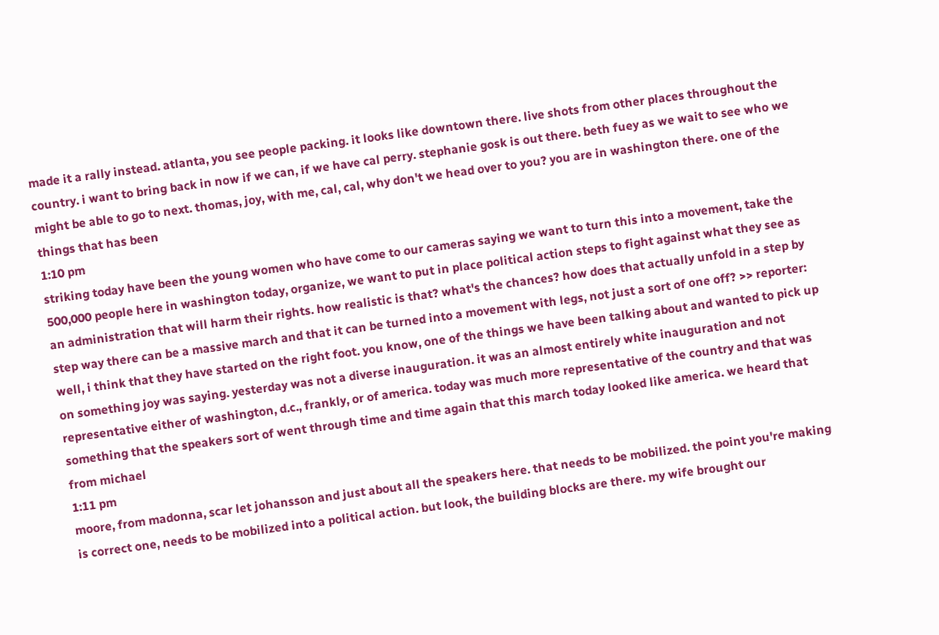made it a rally instead. atlanta, you see people packing. it looks like downtown there. live shots from other places throughout the country. i want to bring back in now if we can, if we have cal perry. stephanie gosk is out there. beth fuey as we wait to see who we might be able to go to next. thomas, joy, with me, cal, cal, why don't we head over to you? you are in washington there. one of the things that has been
1:10 pm
striking today have been the young women who have come to our cameras saying we want to turn this into a movement, take the 500,000 people here in washington today, organize, we want to put in place political action steps to fight against what they see as an administration that will harm their rights. how realistic is that? what's the chances? how does that actually unfold in a step by step way there can be a massive march and that it can be turned into a movement with legs, not just a sort of one off? >> reporter: well, i think that they have started on the right foot. you know, one of the things we have been talking about and wanted to pick up on something joy was saying. yesterday was not a diverse inauguration. it was an almost entirely white inauguration and not representative either of washington, d.c., frankly, or of america. today was much more representative of the country and that was something that the speakers sort of went through time and time again that this march today looked like america. we heard that from michael
1:11 pm
moore, from madonna, scar let johansson and just about all the speakers here. that needs to be mobilized. the point you're making is correct one, needs to be mobilized into a political action. but look, the building blocks are there. my wife brought our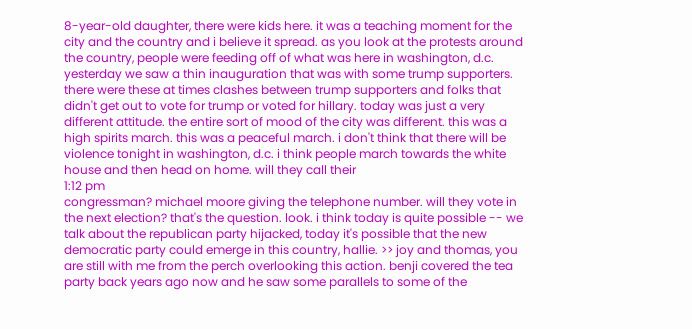8-year-old daughter, there were kids here. it was a teaching moment for the city and the country and i believe it spread. as you look at the protests around the country, people were feeding off of what was here in washington, d.c. yesterday we saw a thin inauguration that was with some trump supporters. there were these at times clashes between trump supporters and folks that didn't get out to vote for trump or voted for hillary. today was just a very different attitude. the entire sort of mood of the city was different. this was a high spirits march. this was a peaceful march. i don't think that there will be violence tonight in washington, d.c. i think people march towards the white house and then head on home. will they call their
1:12 pm
congressman? michael moore giving the telephone number. will they vote in the next election? that's the question. look. i think today is quite possible -- we talk about the republican party hijacked, today it's possible that the new democratic party could emerge in this country, hallie. >> joy and thomas, you are still with me from the perch overlooking this action. benji covered the tea party back years ago now and he saw some parallels to some of the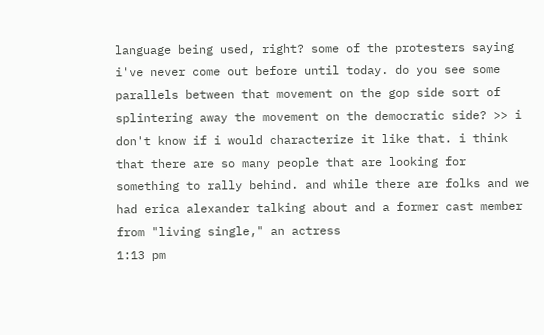language being used, right? some of the protesters saying i've never come out before until today. do you see some parallels between that movement on the gop side sort of splintering away the movement on the democratic side? >> i don't know if i would characterize it like that. i think that there are so many people that are looking for something to rally behind. and while there are folks and we had erica alexander talking about and a former cast member from "living single," an actress
1:13 pm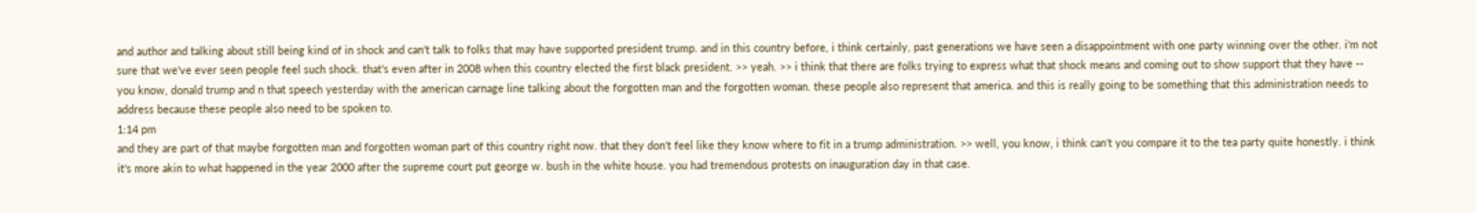and author and talking about still being kind of in shock and can't talk to folks that may have supported president trump. and in this country before, i think certainly, past generations we have seen a disappointment with one party winning over the other. i'm not sure that we've ever seen people feel such shock. that's even after in 2008 when this country elected the first black president. >> yeah. >> i think that there are folks trying to express what that shock means and coming out to show support that they have -- you know, donald trump and n that speech yesterday with the american carnage line talking about the forgotten man and the forgotten woman. these people also represent that america. and this is really going to be something that this administration needs to address because these people also need to be spoken to.
1:14 pm
and they are part of that maybe forgotten man and forgotten woman part of this country right now. that they don't feel like they know where to fit in a trump administration. >> well, you know, i think can't you compare it to the tea party quite honestly. i think it's more akin to what happened in the year 2000 after the supreme court put george w. bush in the white house. you had tremendous protests on inauguration day in that case.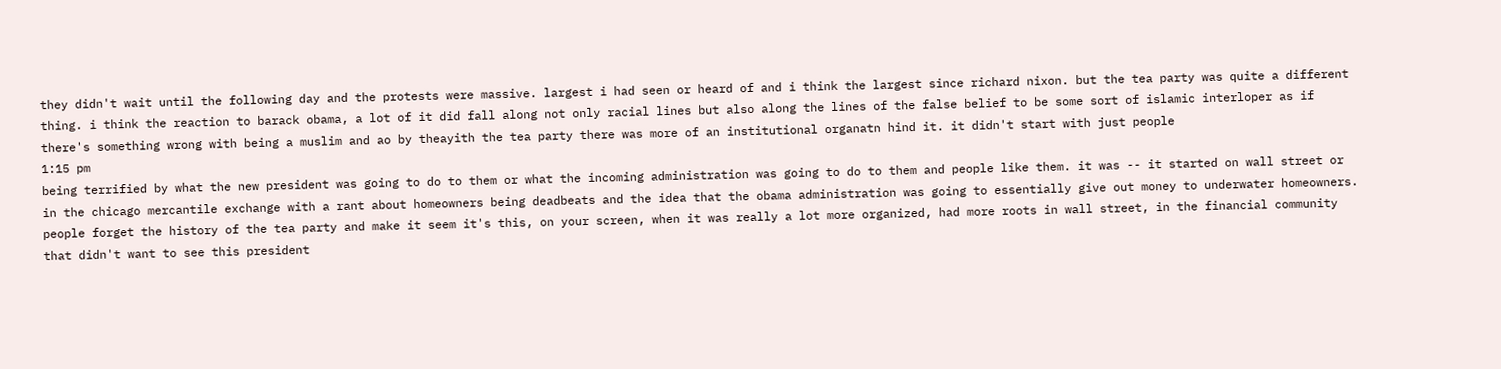they didn't wait until the following day and the protests were massive. largest i had seen or heard of and i think the largest since richard nixon. but the tea party was quite a different thing. i think the reaction to barack obama, a lot of it did fall along not only racial lines but also along the lines of the false belief to be some sort of islamic interloper as if there's something wrong with being a muslim and ao by theayith the tea party there was more of an institutional organatn hind it. it didn't start with just people
1:15 pm
being terrified by what the new president was going to do to them or what the incoming administration was going to do to them and people like them. it was -- it started on wall street or in the chicago mercantile exchange with a rant about homeowners being deadbeats and the idea that the obama administration was going to essentially give out money to underwater homeowners. people forget the history of the tea party and make it seem it's this, on your screen, when it was really a lot more organized, had more roots in wall street, in the financial community that didn't want to see this president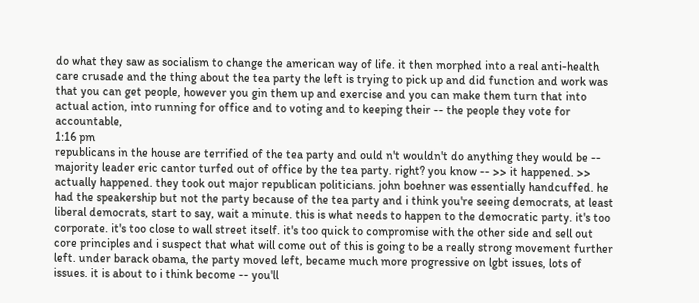do what they saw as socialism to change the american way of life. it then morphed into a real anti-health care crusade and the thing about the tea party the left is trying to pick up and did function and work was that you can get people, however you gin them up and exercise and you can make them turn that into actual action, into running for office and to voting and to keeping their -- the people they vote for accountable,
1:16 pm
republicans in the house are terrified of the tea party and ould n't wouldn't do anything they would be -- majority leader eric cantor turfed out of office by the tea party. right? you know -- >> it happened. >> actually happened. they took out major republican politicians. john boehner was essentially handcuffed. he had the speakership but not the party because of the tea party and i think you're seeing democrats, at least liberal democrats, start to say, wait a minute. this is what needs to happen to the democratic party. it's too corporate. it's too close to wall street itself. it's too quick to compromise with the other side and sell out core principles and i suspect that what will come out of this is going to be a really strong movement further left. under barack obama, the party moved left, became much more progressive on lgbt issues, lots of issues. it is about to i think become -- you'll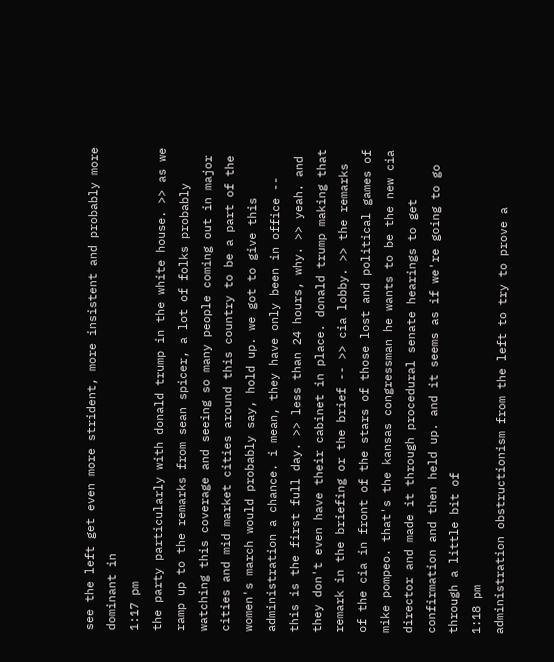see the left get even more strident, more insistent and probably more dominant in
1:17 pm
the party particularly with donald trump in the white house. >> as we ramp up to the remarks from sean spicer, a lot of folks probably watching this coverage and seeing so many people coming out in major cities and mid market cities around this country to be a part of the women's march would probably say, hold up. we got to give this administration a chance. i mean, they have only been in office -- this is the first full day. >> less than 24 hours, why. >> yeah. and they don't even have their cabinet in place. donald trump making that remark in the briefing or the brief -- >> cia lobby. >> the remarks of the cia in front of the stars of those lost and political games of mike pompeo. that's the kansas congressman he wants to be the new cia director and made it through procedural senate hearings to get confirmation and then held up. and it seems as if we're going to go through a little bit of
1:18 pm
administration obstructionism from the left to try to prove a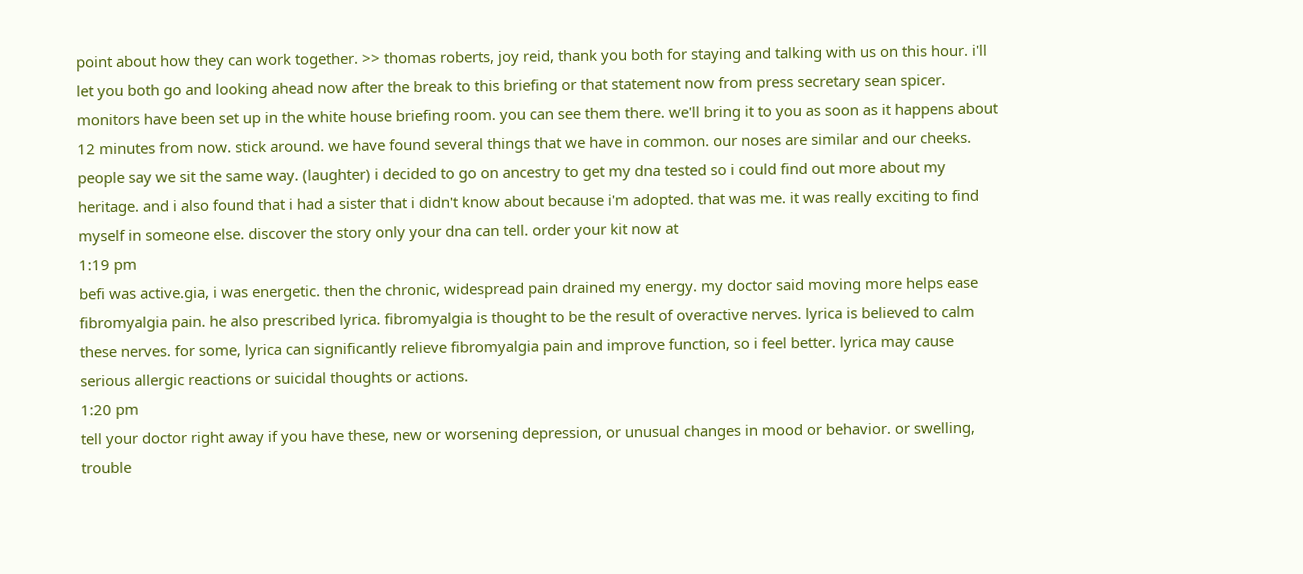point about how they can work together. >> thomas roberts, joy reid, thank you both for staying and talking with us on this hour. i'll let you both go and looking ahead now after the break to this briefing or that statement now from press secretary sean spicer. monitors have been set up in the white house briefing room. you can see them there. we'll bring it to you as soon as it happens about 12 minutes from now. stick around. we have found several things that we have in common. our noses are similar and our cheeks. people say we sit the same way. (laughter) i decided to go on ancestry to get my dna tested so i could find out more about my heritage. and i also found that i had a sister that i didn't know about because i'm adopted. that was me. it was really exciting to find myself in someone else. discover the story only your dna can tell. order your kit now at
1:19 pm
befi was active.gia, i was energetic. then the chronic, widespread pain drained my energy. my doctor said moving more helps ease fibromyalgia pain. he also prescribed lyrica. fibromyalgia is thought to be the result of overactive nerves. lyrica is believed to calm these nerves. for some, lyrica can significantly relieve fibromyalgia pain and improve function, so i feel better. lyrica may cause serious allergic reactions or suicidal thoughts or actions.
1:20 pm
tell your doctor right away if you have these, new or worsening depression, or unusual changes in mood or behavior. or swelling, trouble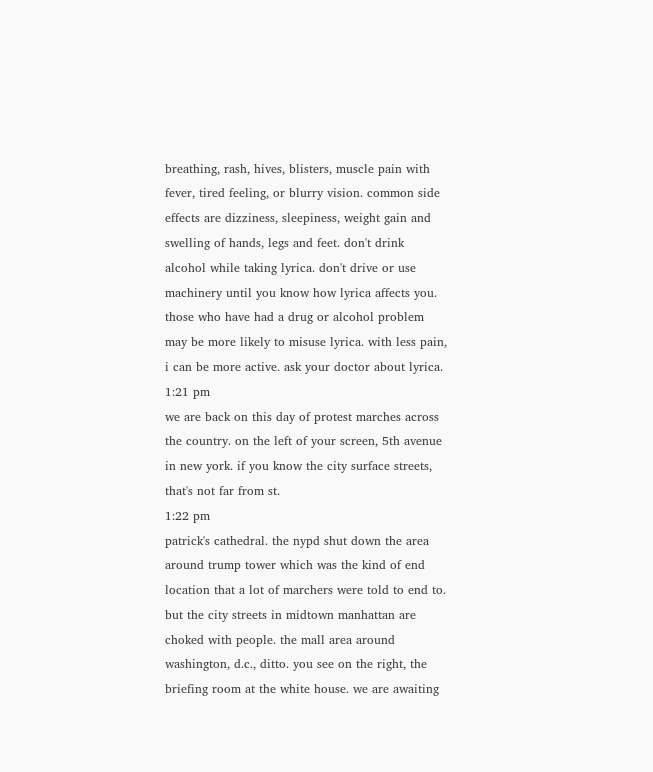breathing, rash, hives, blisters, muscle pain with fever, tired feeling, or blurry vision. common side effects are dizziness, sleepiness, weight gain and swelling of hands, legs and feet. don't drink alcohol while taking lyrica. don't drive or use machinery until you know how lyrica affects you. those who have had a drug or alcohol problem may be more likely to misuse lyrica. with less pain, i can be more active. ask your doctor about lyrica.
1:21 pm
we are back on this day of protest marches across the country. on the left of your screen, 5th avenue in new york. if you know the city surface streets, that's not far from st.
1:22 pm
patrick's cathedral. the nypd shut down the area around trump tower which was the kind of end location that a lot of marchers were told to end to. but the city streets in midtown manhattan are choked with people. the mall area around washington, d.c., ditto. you see on the right, the briefing room at the white house. we are awaiting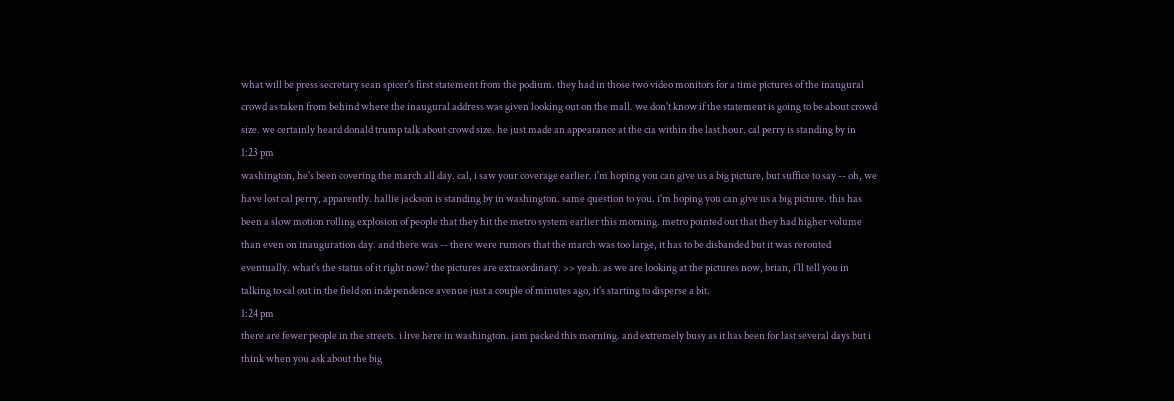what will be press secretary sean spicer's first statement from the podium. they had in those two video monitors for a time pictures of the inaugural crowd as taken from behind where the inaugural address was given looking out on the mall. we don't know if the statement is going to be about crowd size. we certainly heard donald trump talk about crowd size. he just made an appearance at the cia within the last hour. cal perry is standing by in
1:23 pm
washington, he's been covering the march all day. cal, i saw your coverage earlier. i'm hoping you can give us a big picture, but suffice to say -- oh, we have lost cal perry, apparently. hallie jackson is standing by in washington. same question to you. i'm hoping you can give us a big picture. this has been a slow motion rolling explosion of people that they hit the metro system earlier this morning. metro pointed out that they had higher volume than even on inauguration day. and there was -- there were rumors that the march was too large, it has to be disbanded but it was rerouted eventually. what's the status of it right now? the pictures are extraordinary. >> yeah. as we are looking at the pictures now, brian, i'll tell you in talking to cal out in the field on independence avenue just a couple of minutes ago, it's starting to disperse a bit.
1:24 pm
there are fewer people in the streets. i live here in washington. jam packed this morning. and extremely busy as it has been for last several days but i think when you ask about the big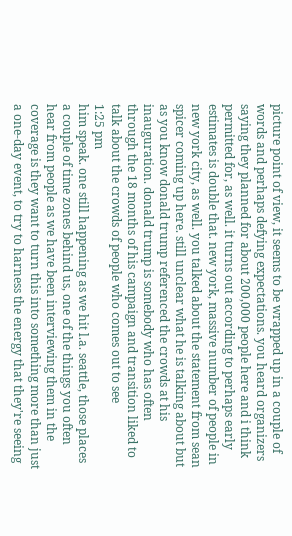picture point of view, it seems to be wrapped up in a couple of words and perhaps defying expectations. you heard organizers saying they planned for about 200,000 people here and i think permitted for, as well. it turns out according to perhaps early estimates is double that. new york, massive number of people in new york city, as well. you talked about the statement from sean spicer coming up here. still unclear what he is talking about but as you know donald trump referenced the crowds at his inauguration. donald trump is somebody who has often through the 18 months of his campaign and transition liked to talk about the crowds of people who comes out to see
1:25 pm
him speak. one still happening as we hit l.a. seattle, those places a couple of time zones behind us, one of the things you often hear from people as we have been interviewing them in the coverage is they want to turn this into something more than just a one-day event, to try to harness the energy that they're seeing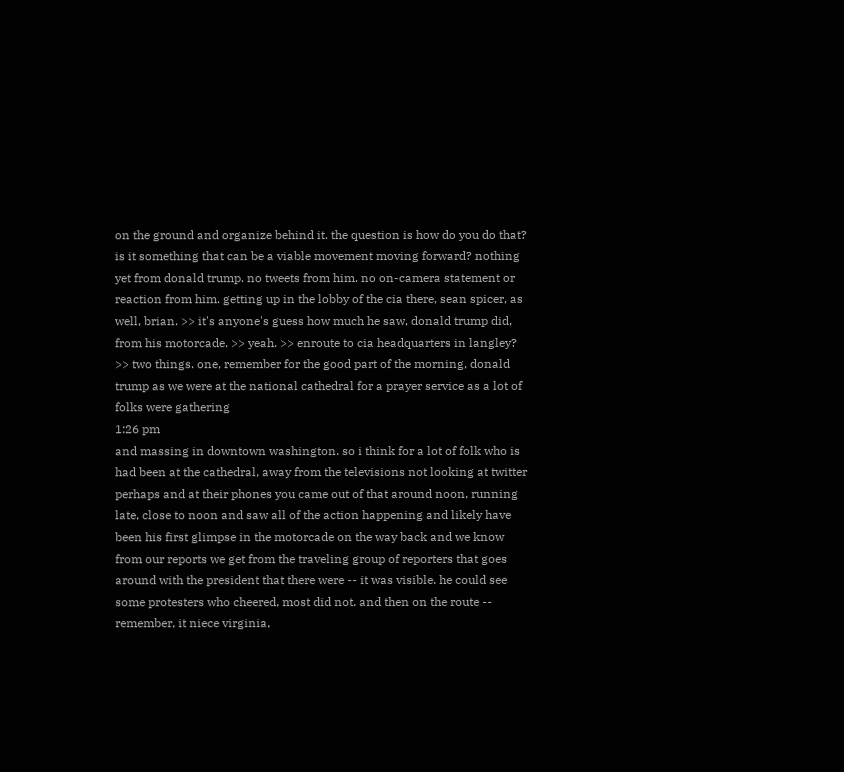on the ground and organize behind it. the question is how do you do that? is it something that can be a viable movement moving forward? nothing yet from donald trump. no tweets from him. no on-camera statement or reaction from him. getting up in the lobby of the cia there, sean spicer, as well, brian. >> it's anyone's guess how much he saw, donald trump did, from his motorcade. >> yeah. >> enroute to cia headquarters in langley? >> two things. one, remember for the good part of the morning, donald trump as we were at the national cathedral for a prayer service as a lot of folks were gathering
1:26 pm
and massing in downtown washington. so i think for a lot of folk who is had been at the cathedral, away from the televisions not looking at twitter perhaps and at their phones you came out of that around noon, running late, close to noon and saw all of the action happening and likely have been his first glimpse in the motorcade on the way back and we know from our reports we get from the traveling group of reporters that goes around with the president that there were -- it was visible. he could see some protesters who cheered, most did not. and then on the route -- remember, it niece virginia,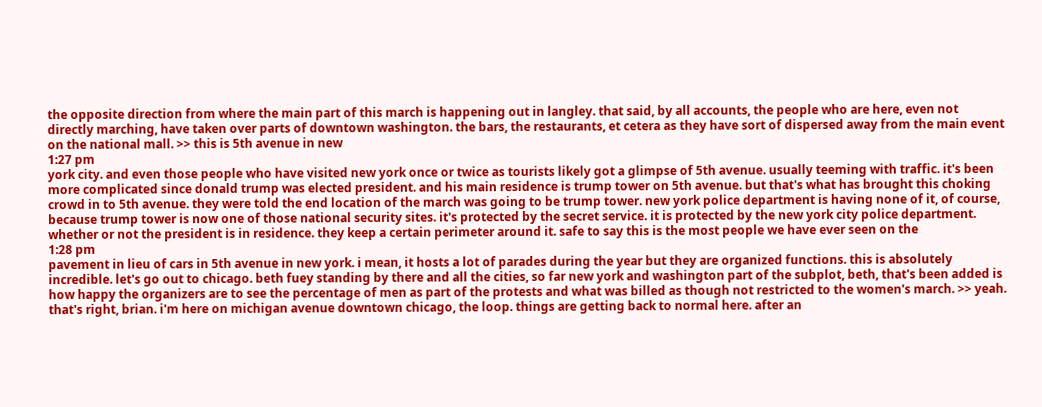the opposite direction from where the main part of this march is happening out in langley. that said, by all accounts, the people who are here, even not directly marching, have taken over parts of downtown washington. the bars, the restaurants, et cetera as they have sort of dispersed away from the main event on the national mall. >> this is 5th avenue in new
1:27 pm
york city. and even those people who have visited new york once or twice as tourists likely got a glimpse of 5th avenue. usually teeming with traffic. it's been more complicated since donald trump was elected president. and his main residence is trump tower on 5th avenue. but that's what has brought this choking crowd in to 5th avenue. they were told the end location of the march was going to be trump tower. new york police department is having none of it, of course, because trump tower is now one of those national security sites. it's protected by the secret service. it is protected by the new york city police department. whether or not the president is in residence. they keep a certain perimeter around it. safe to say this is the most people we have ever seen on the
1:28 pm
pavement in lieu of cars in 5th avenue in new york. i mean, it hosts a lot of parades during the year but they are organized functions. this is absolutely incredible. let's go out to chicago. beth fuey standing by there and all the cities, so far new york and washington part of the subplot, beth, that's been added is how happy the organizers are to see the percentage of men as part of the protests and what was billed as though not restricted to the women's march. >> yeah. that's right, brian. i'm here on michigan avenue downtown chicago, the loop. things are getting back to normal here. after an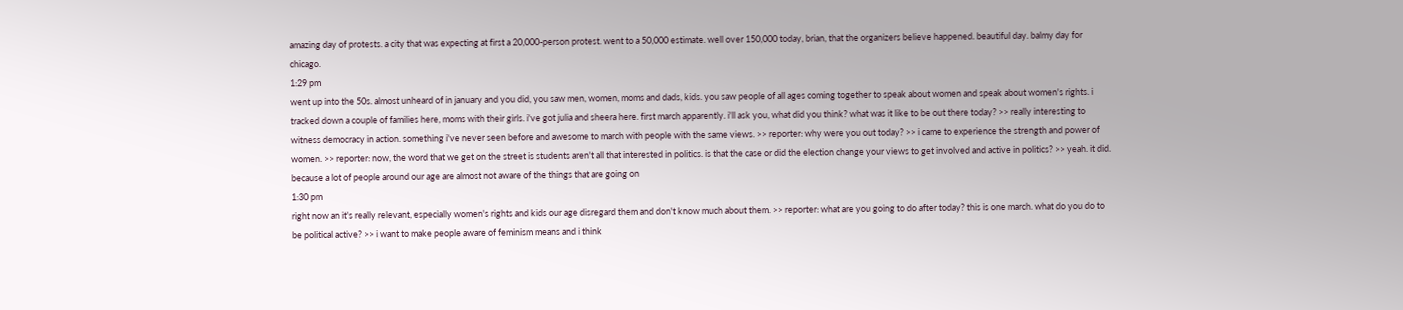amazing day of protests. a city that was expecting at first a 20,000-person protest. went to a 50,000 estimate. well over 150,000 today, brian, that the organizers believe happened. beautiful day. balmy day for chicago.
1:29 pm
went up into the 50s. almost unheard of in january and you did, you saw men, women, moms and dads, kids. you saw people of all ages coming together to speak about women and speak about women's rights. i tracked down a couple of families here, moms with their girls. i've got julia and sheera here. first march apparently. i'll ask you, what did you think? what was it like to be out there today? >> really interesting to witness democracy in action. something i've never seen before and awesome to march with people with the same views. >> reporter: why were you out today? >> i came to experience the strength and power of women. >> reporter: now, the word that we get on the street is students aren't all that interested in politics. is that the case or did the election change your views to get involved and active in politics? >> yeah. it did. because a lot of people around our age are almost not aware of the things that are going on
1:30 pm
right now an it's really relevant, especially women's rights and kids our age disregard them and don't know much about them. >> reporter: what are you going to do after today? this is one march. what do you do to be political active? >> i want to make people aware of feminism means and i think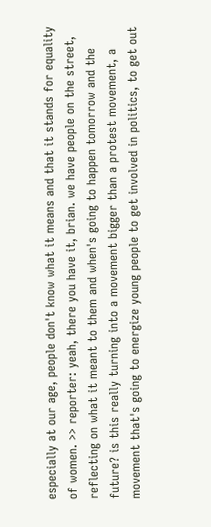especially at our age, people don't know what it means and that it stands for equality of women. >> reporter: yeah, there you have it, brian. we have people on the street, reflecting on what it meant to them and when's going to happen tomorrow and the future? is this really turning into a movement bigger than a protest movement, a movement that's going to energize young people to get involved in politics, to get out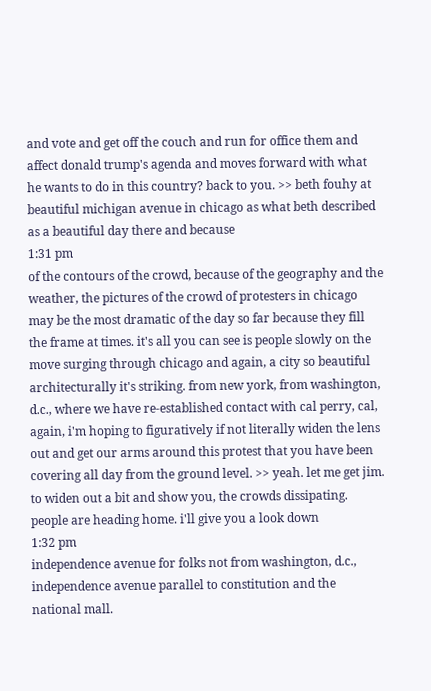and vote and get off the couch and run for office them and affect donald trump's agenda and moves forward with what he wants to do in this country? back to you. >> beth fouhy at beautiful michigan avenue in chicago as what beth described as a beautiful day there and because
1:31 pm
of the contours of the crowd, because of the geography and the weather, the pictures of the crowd of protesters in chicago may be the most dramatic of the day so far because they fill the frame at times. it's all you can see is people slowly on the move surging through chicago and again, a city so beautiful architecturally it's striking. from new york, from washington, d.c., where we have re-established contact with cal perry, cal, again, i'm hoping to figuratively if not literally widen the lens out and get our arms around this protest that you have been covering all day from the ground level. >> yeah. let me get jim. to widen out a bit and show you, the crowds dissipating. people are heading home. i'll give you a look down
1:32 pm
independence avenue for folks not from washington, d.c., independence avenue parallel to constitution and the national mall.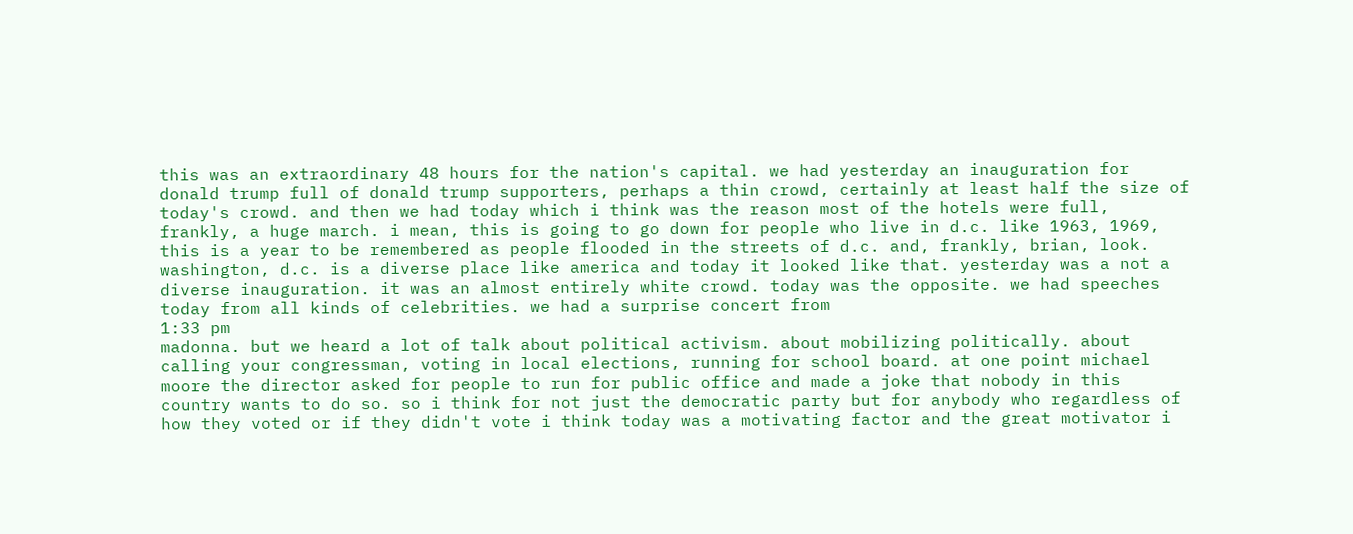this was an extraordinary 48 hours for the nation's capital. we had yesterday an inauguration for donald trump full of donald trump supporters, perhaps a thin crowd, certainly at least half the size of today's crowd. and then we had today which i think was the reason most of the hotels were full, frankly, a huge march. i mean, this is going to go down for people who live in d.c. like 1963, 1969, this is a year to be remembered as people flooded in the streets of d.c. and, frankly, brian, look. washington, d.c. is a diverse place like america and today it looked like that. yesterday was a not a diverse inauguration. it was an almost entirely white crowd. today was the opposite. we had speeches today from all kinds of celebrities. we had a surprise concert from
1:33 pm
madonna. but we heard a lot of talk about political activism. about mobilizing politically. about calling your congressman, voting in local elections, running for school board. at one point michael moore the director asked for people to run for public office and made a joke that nobody in this country wants to do so. so i think for not just the democratic party but for anybody who regardless of how they voted or if they didn't vote i think today was a motivating factor and the great motivator i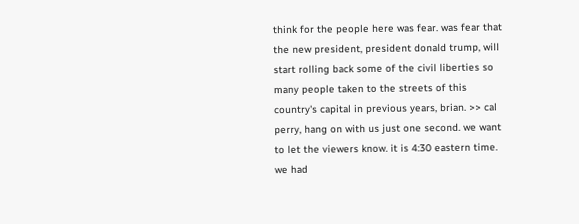think for the people here was fear. was fear that the new president, president donald trump, will start rolling back some of the civil liberties so many people taken to the streets of this country's capital in previous years, brian. >> cal perry, hang on with us just one second. we want to let the viewers know. it is 4:30 eastern time. we had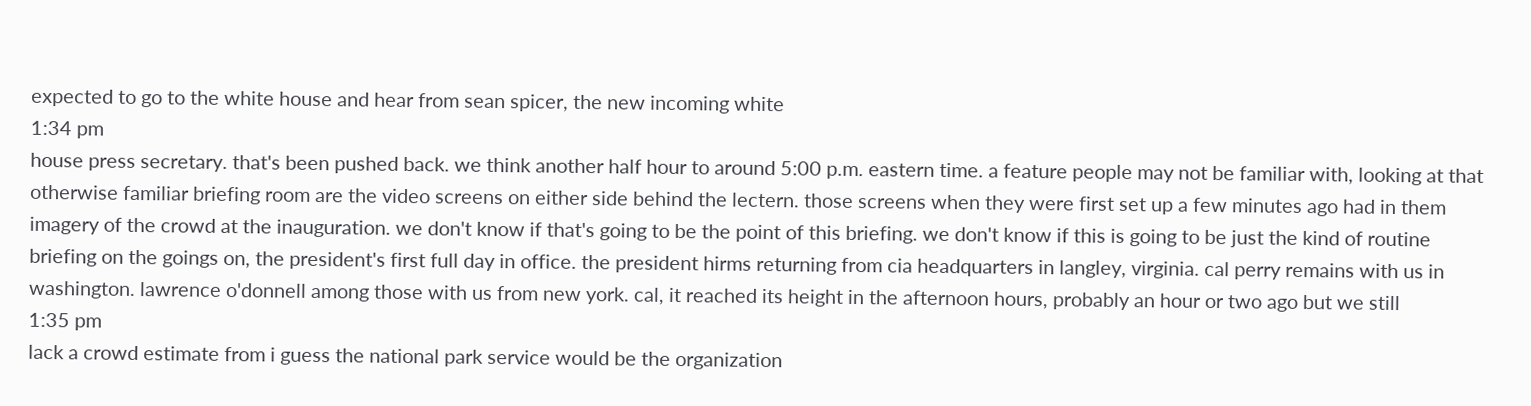expected to go to the white house and hear from sean spicer, the new incoming white
1:34 pm
house press secretary. that's been pushed back. we think another half hour to around 5:00 p.m. eastern time. a feature people may not be familiar with, looking at that otherwise familiar briefing room are the video screens on either side behind the lectern. those screens when they were first set up a few minutes ago had in them imagery of the crowd at the inauguration. we don't know if that's going to be the point of this briefing. we don't know if this is going to be just the kind of routine briefing on the goings on, the president's first full day in office. the president hirms returning from cia headquarters in langley, virginia. cal perry remains with us in washington. lawrence o'donnell among those with us from new york. cal, it reached its height in the afternoon hours, probably an hour or two ago but we still
1:35 pm
lack a crowd estimate from i guess the national park service would be the organization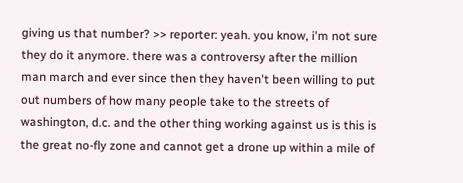giving us that number? >> reporter: yeah. you know, i'm not sure they do it anymore. there was a controversy after the million man march and ever since then they haven't been willing to put out numbers of how many people take to the streets of washington, d.c. and the other thing working against us is this is the great no-fly zone and cannot get a drone up within a mile of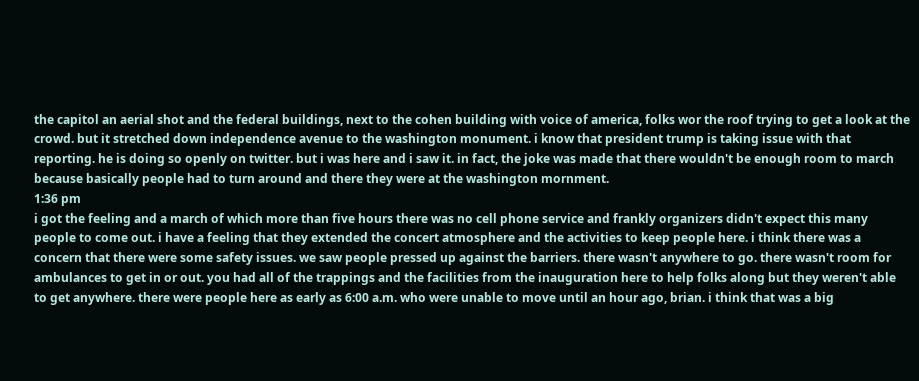the capitol an aerial shot and the federal buildings, next to the cohen building with voice of america, folks wor the roof trying to get a look at the crowd. but it stretched down independence avenue to the washington monument. i know that president trump is taking issue with that reporting. he is doing so openly on twitter. but i was here and i saw it. in fact, the joke was made that there wouldn't be enough room to march because basically people had to turn around and there they were at the washington mornment.
1:36 pm
i got the feeling and a march of which more than five hours there was no cell phone service and frankly organizers didn't expect this many people to come out. i have a feeling that they extended the concert atmosphere and the activities to keep people here. i think there was a concern that there were some safety issues. we saw people pressed up against the barriers. there wasn't anywhere to go. there wasn't room for ambulances to get in or out. you had all of the trappings and the facilities from the inauguration here to help folks along but they weren't able to get anywhere. there were people here as early as 6:00 a.m. who were unable to move until an hour ago, brian. i think that was a big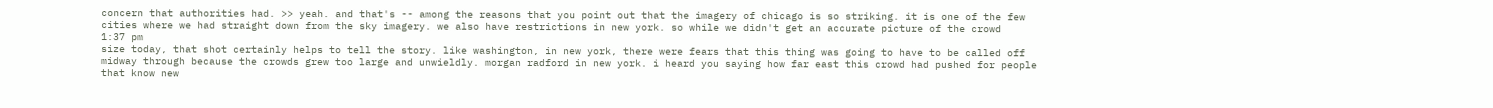concern that authorities had. >> yeah. and that's -- among the reasons that you point out that the imagery of chicago is so striking. it is one of the few cities where we had straight down from the sky imagery. we also have restrictions in new york. so while we didn't get an accurate picture of the crowd
1:37 pm
size today, that shot certainly helps to tell the story. like washington, in new york, there were fears that this thing was going to have to be called off midway through because the crowds grew too large and unwieldly. morgan radford in new york. i heard you saying how far east this crowd had pushed for people that know new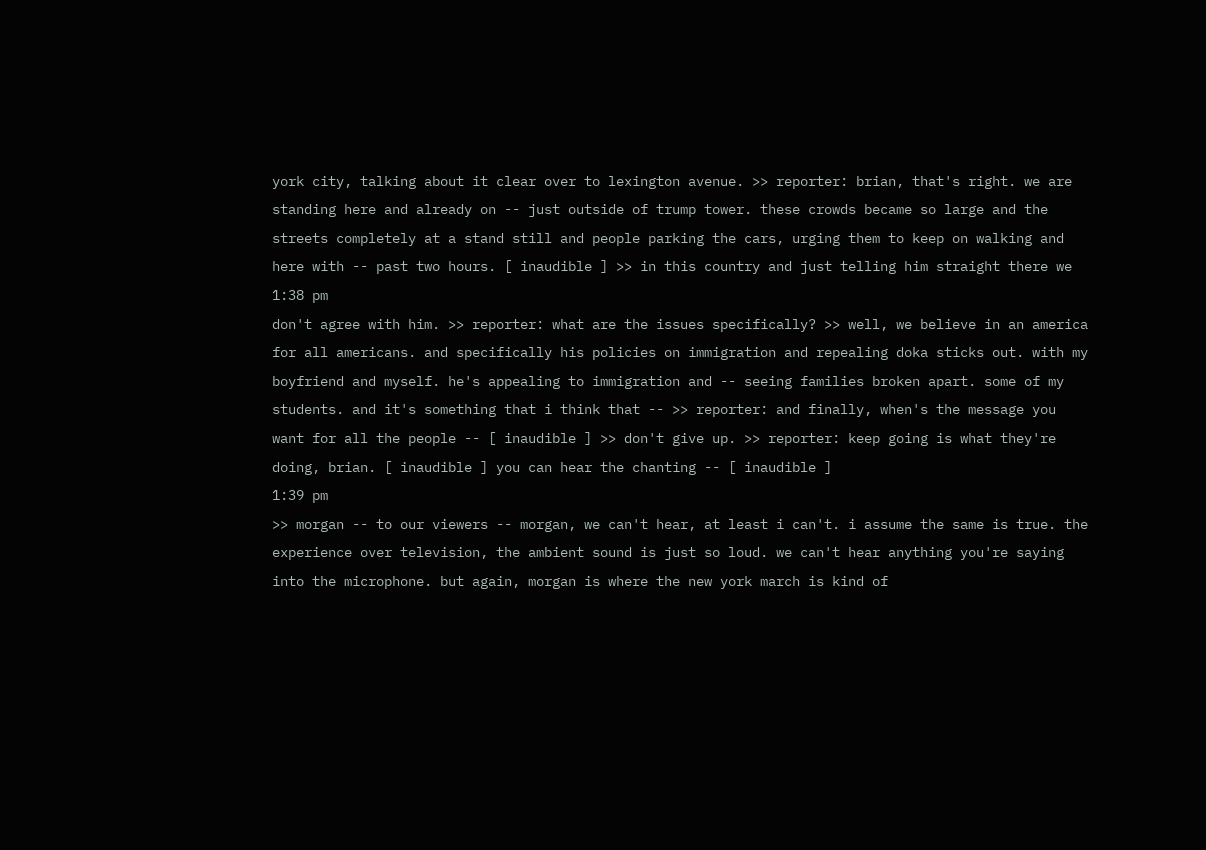york city, talking about it clear over to lexington avenue. >> reporter: brian, that's right. we are standing here and already on -- just outside of trump tower. these crowds became so large and the streets completely at a stand still and people parking the cars, urging them to keep on walking and here with -- past two hours. [ inaudible ] >> in this country and just telling him straight there we
1:38 pm
don't agree with him. >> reporter: what are the issues specifically? >> well, we believe in an america for all americans. and specifically his policies on immigration and repealing doka sticks out. with my boyfriend and myself. he's appealing to immigration and -- seeing families broken apart. some of my students. and it's something that i think that -- >> reporter: and finally, when's the message you want for all the people -- [ inaudible ] >> don't give up. >> reporter: keep going is what they're doing, brian. [ inaudible ] you can hear the chanting -- [ inaudible ]
1:39 pm
>> morgan -- to our viewers -- morgan, we can't hear, at least i can't. i assume the same is true. the experience over television, the ambient sound is just so loud. we can't hear anything you're saying into the microphone. but again, morgan is where the new york march is kind of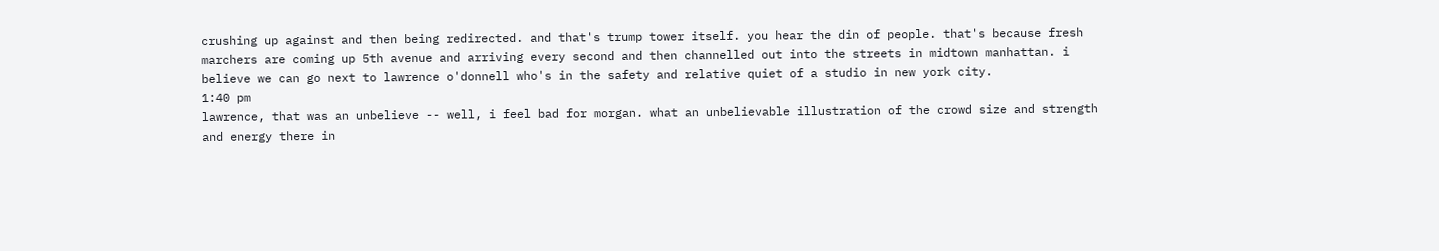crushing up against and then being redirected. and that's trump tower itself. you hear the din of people. that's because fresh marchers are coming up 5th avenue and arriving every second and then channelled out into the streets in midtown manhattan. i believe we can go next to lawrence o'donnell who's in the safety and relative quiet of a studio in new york city.
1:40 pm
lawrence, that was an unbelieve -- well, i feel bad for morgan. what an unbelievable illustration of the crowd size and strength and energy there in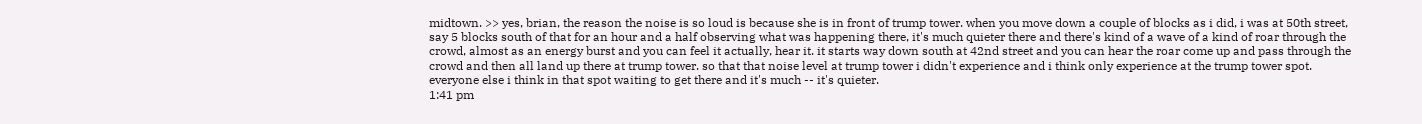midtown. >> yes, brian, the reason the noise is so loud is because she is in front of trump tower. when you move down a couple of blocks as i did, i was at 50th street, say 5 blocks south of that for an hour and a half observing what was happening there, it's much quieter there and there's kind of a wave of a kind of roar through the crowd, almost as an energy burst and you can feel it actually, hear it. it starts way down south at 42nd street and you can hear the roar come up and pass through the crowd and then all land up there at trump tower. so that that noise level at trump tower i didn't experience and i think only experience at the trump tower spot. everyone else i think in that spot waiting to get there and it's much -- it's quieter.
1:41 pm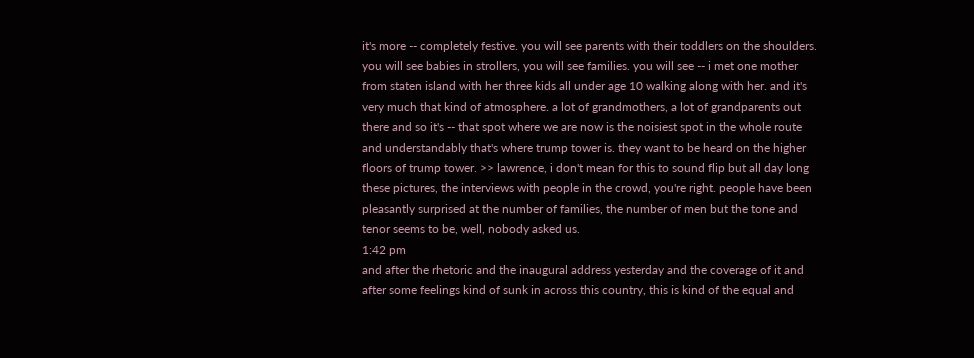it's more -- completely festive. you will see parents with their toddlers on the shoulders. you will see babies in strollers, you will see families. you will see -- i met one mother from staten island with her three kids all under age 10 walking along with her. and it's very much that kind of atmosphere. a lot of grandmothers, a lot of grandparents out there and so it's -- that spot where we are now is the noisiest spot in the whole route and understandably that's where trump tower is. they want to be heard on the higher floors of trump tower. >> lawrence, i don't mean for this to sound flip but all day long these pictures, the interviews with people in the crowd, you're right. people have been pleasantly surprised at the number of families, the number of men but the tone and tenor seems to be, well, nobody asked us.
1:42 pm
and after the rhetoric and the inaugural address yesterday and the coverage of it and after some feelings kind of sunk in across this country, this is kind of the equal and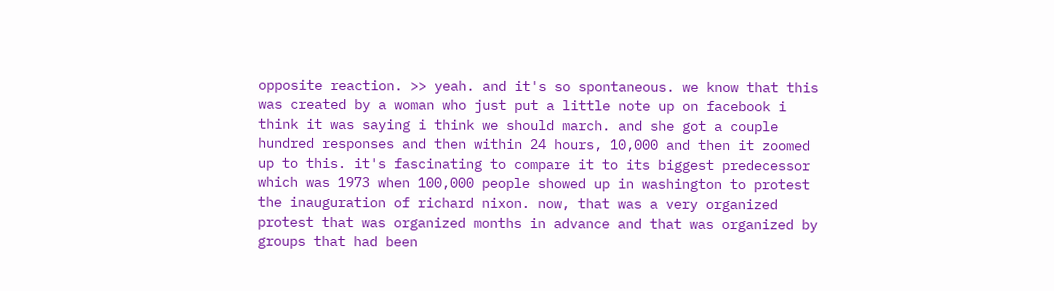opposite reaction. >> yeah. and it's so spontaneous. we know that this was created by a woman who just put a little note up on facebook i think it was saying i think we should march. and she got a couple hundred responses and then within 24 hours, 10,000 and then it zoomed up to this. it's fascinating to compare it to its biggest predecessor which was 1973 when 100,000 people showed up in washington to protest the inauguration of richard nixon. now, that was a very organized protest that was organized months in advance and that was organized by groups that had been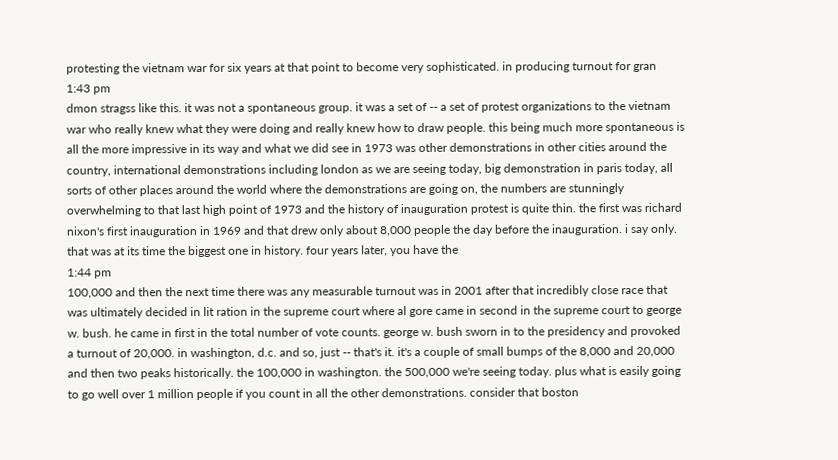protesting the vietnam war for six years at that point to become very sophisticated. in producing turnout for gran
1:43 pm
dmon stragss like this. it was not a spontaneous group. it was a set of -- a set of protest organizations to the vietnam war who really knew what they were doing and really knew how to draw people. this being much more spontaneous is all the more impressive in its way and what we did see in 1973 was other demonstrations in other cities around the country, international demonstrations including london as we are seeing today, big demonstration in paris today, all sorts of other places around the world where the demonstrations are going on, the numbers are stunningly overwhelming to that last high point of 1973 and the history of inauguration protest is quite thin. the first was richard nixon's first inauguration in 1969 and that drew only about 8,000 people the day before the inauguration. i say only. that was at its time the biggest one in history. four years later, you have the
1:44 pm
100,000 and then the next time there was any measurable turnout was in 2001 after that incredibly close race that was ultimately decided in lit ration in the supreme court where al gore came in second in the supreme court to george w. bush. he came in first in the total number of vote counts. george w. bush sworn in to the presidency and provoked a turnout of 20,000. in washington, d.c. and so, just -- that's it. it's a couple of small bumps of the 8,000 and 20,000 and then two peaks historically. the 100,000 in washington. the 500,000 we're seeing today. plus what is easily going to go well over 1 million people if you count in all the other demonstrations. consider that boston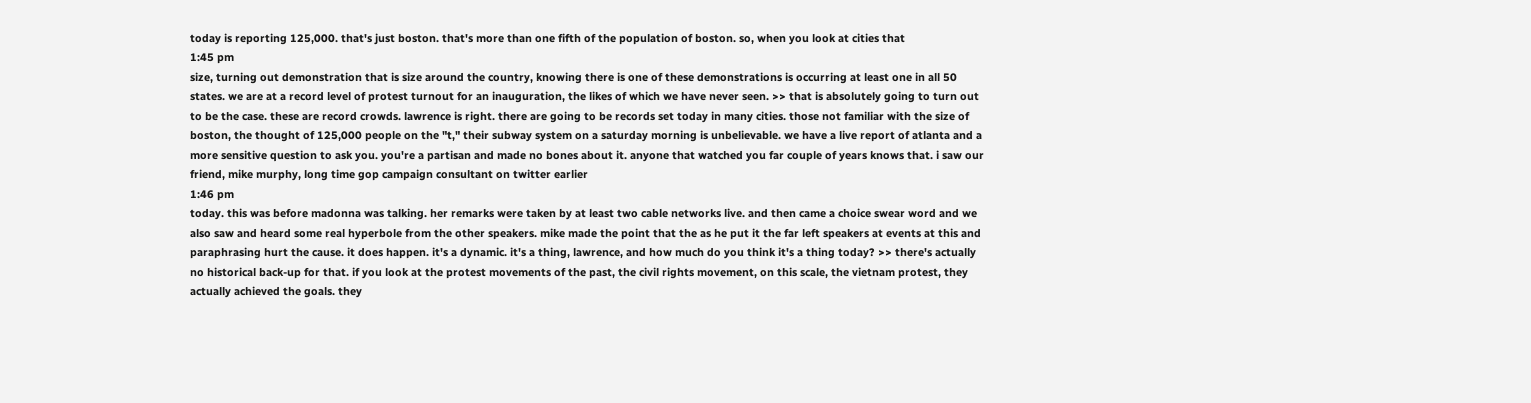today is reporting 125,000. that's just boston. that's more than one fifth of the population of boston. so, when you look at cities that
1:45 pm
size, turning out demonstration that is size around the country, knowing there is one of these demonstrations is occurring at least one in all 50 states. we are at a record level of protest turnout for an inauguration, the likes of which we have never seen. >> that is absolutely going to turn out to be the case. these are record crowds. lawrence is right. there are going to be records set today in many cities. those not familiar with the size of boston, the thought of 125,000 people on the "t," their subway system on a saturday morning is unbelievable. we have a live report of atlanta and a more sensitive question to ask you. you're a partisan and made no bones about it. anyone that watched you far couple of years knows that. i saw our friend, mike murphy, long time gop campaign consultant on twitter earlier
1:46 pm
today. this was before madonna was talking. her remarks were taken by at least two cable networks live. and then came a choice swear word and we also saw and heard some real hyperbole from the other speakers. mike made the point that the as he put it the far left speakers at events at this and paraphrasing hurt the cause. it does happen. it's a dynamic. it's a thing, lawrence, and how much do you think it's a thing today? >> there's actually no historical back-up for that. if you look at the protest movements of the past, the civil rights movement, on this scale, the vietnam protest, they actually achieved the goals. they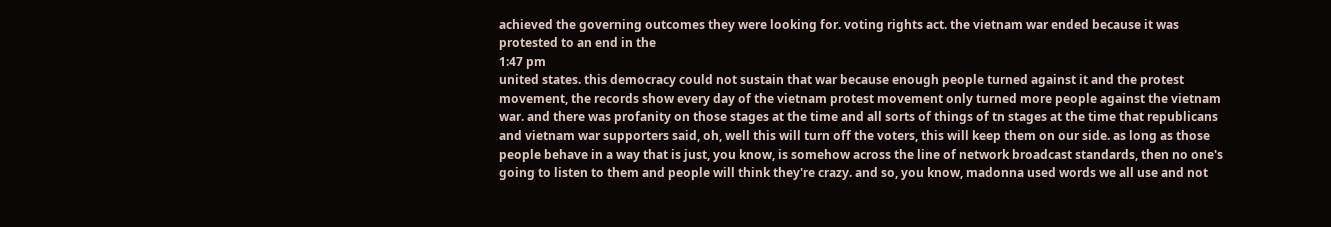achieved the governing outcomes they were looking for. voting rights act. the vietnam war ended because it was protested to an end in the
1:47 pm
united states. this democracy could not sustain that war because enough people turned against it and the protest movement, the records show every day of the vietnam protest movement only turned more people against the vietnam war. and there was profanity on those stages at the time and all sorts of things of tn stages at the time that republicans and vietnam war supporters said, oh, well this will turn off the voters, this will keep them on our side. as long as those people behave in a way that is just, you know, is somehow across the line of network broadcast standards, then no one's going to listen to them and people will think they're crazy. and so, you know, madonna used words we all use and not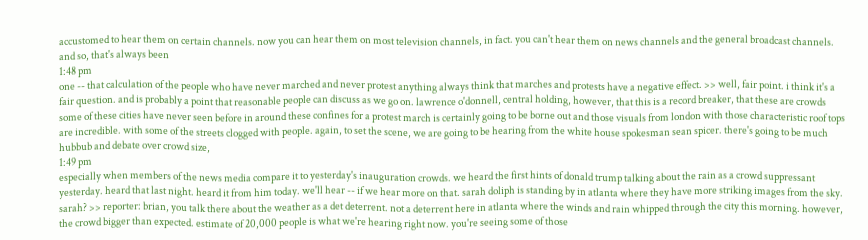accustomed to hear them on certain channels. now you can hear them on most television channels, in fact. you can't hear them on news channels and the general broadcast channels. and so, that's always been
1:48 pm
one -- that calculation of the people who have never marched and never protest anything always think that marches and protests have a negative effect. >> well, fair point. i think it's a fair question. and is probably a point that reasonable people can discuss as we go on. lawrence o'donnell, central holding, however, that this is a record breaker, that these are crowds some of these cities have never seen before in around these confines for a protest march is certainly going to be borne out and those visuals from london with those characteristic roof tops are incredible. with some of the streets clogged with people. again, to set the scene, we are going to be hearing from the white house spokesman sean spicer. there's going to be much hubbub and debate over crowd size,
1:49 pm
especially when members of the news media compare it to yesterday's inauguration crowds. we heard the first hints of donald trump talking about the rain as a crowd suppressant yesterday. heard that last night. heard it from him today. we'll hear -- if we hear more on that. sarah doliph is standing by in atlanta where they have more striking images from the sky. sarah? >> reporter: brian, you talk there about the weather as a det deterrent. not a deterrent here in atlanta where the winds and rain whipped through the city this morning. however, the crowd bigger than expected. estimate of 20,000 people is what we're hearing right now. you're seeing some of those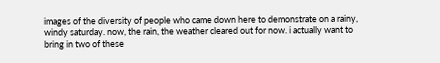images of the diversity of people who came down here to demonstrate on a rainy, windy saturday. now, the rain, the weather cleared out for now. i actually want to bring in two of these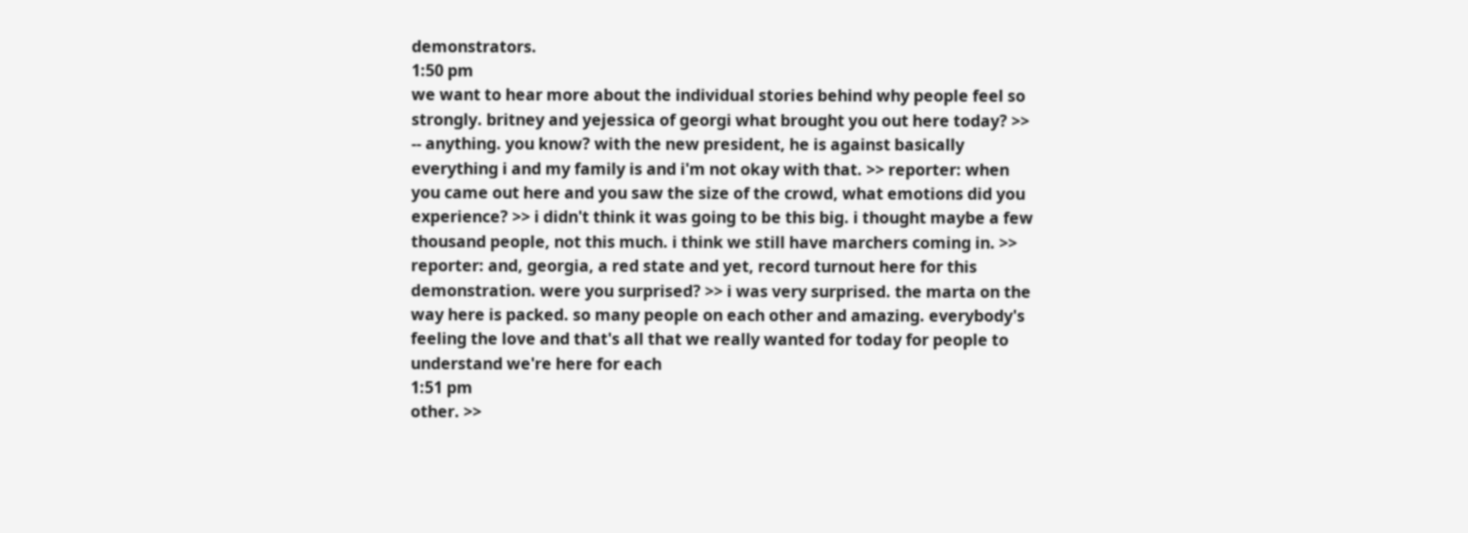demonstrators.
1:50 pm
we want to hear more about the individual stories behind why people feel so strongly. britney and yejessica of georgi what brought you out here today? >> -- anything. you know? with the new president, he is against basically everything i and my family is and i'm not okay with that. >> reporter: when you came out here and you saw the size of the crowd, what emotions did you experience? >> i didn't think it was going to be this big. i thought maybe a few thousand people, not this much. i think we still have marchers coming in. >> reporter: and, georgia, a red state and yet, record turnout here for this demonstration. were you surprised? >> i was very surprised. the marta on the way here is packed. so many people on each other and amazing. everybody's feeling the love and that's all that we really wanted for today for people to understand we're here for each
1:51 pm
other. >>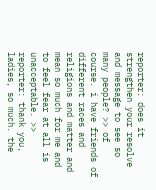reporter: does it strengthen your resolve and message to see so many people? >> of course. i have friends of different races and religions and matter and mean so much for me and to feel fear at all is unacceptable. >> reporter: thank you, ladies, so much. the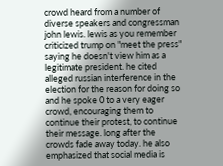crowd heard from a number of diverse speakers and congressman john lewis. lewis as you remember criticized trump on "meet the press" saying he doesn't view him as a legitimate president. he cited alleged russian interference in the election for the reason for doing so and he spoke 0 to a very eager crowd, encouraging them to continue their protest, to continue their message. long after the crowds fade away today. he also emphasized that social media is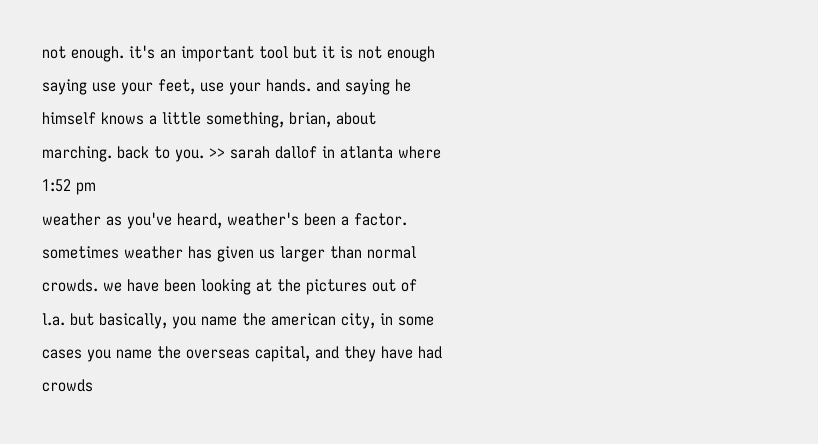not enough. it's an important tool but it is not enough saying use your feet, use your hands. and saying he himself knows a little something, brian, about marching. back to you. >> sarah dallof in atlanta where
1:52 pm
weather as you've heard, weather's been a factor. sometimes weather has given us larger than normal crowds. we have been looking at the pictures out of l.a. but basically, you name the american city, in some cases you name the overseas capital, and they have had crowds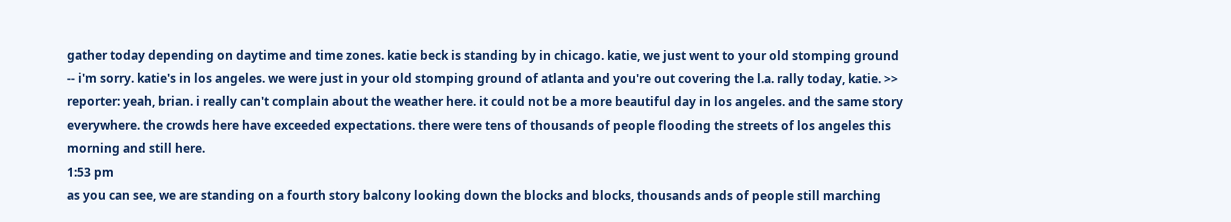gather today depending on daytime and time zones. katie beck is standing by in chicago. katie, we just went to your old stomping ground -- i'm sorry. katie's in los angeles. we were just in your old stomping ground of atlanta and you're out covering the l.a. rally today, katie. >> reporter: yeah, brian. i really can't complain about the weather here. it could not be a more beautiful day in los angeles. and the same story everywhere. the crowds here have exceeded expectations. there were tens of thousands of people flooding the streets of los angeles this morning and still here.
1:53 pm
as you can see, we are standing on a fourth story balcony looking down the blocks and blocks, thousands ands of people still marching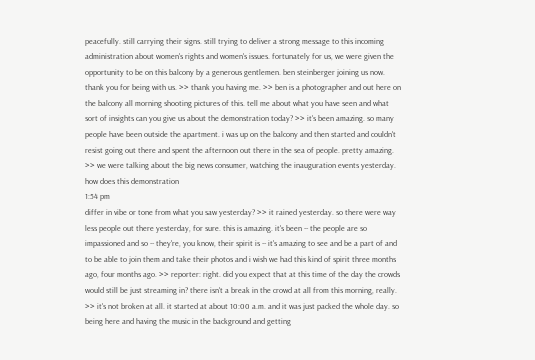peacefully. still carrying their signs. still trying to deliver a strong message to this incoming administration about women's rights and women's issues. fortunately for us, we were given the opportunity to be on this balcony by a generous gentlemen. ben steinberger joining us now. thank you for being with us. >> thank you having me. >> ben is a photographer and out here on the balcony all morning shooting pictures of this. tell me about what you have seen and what sort of insights can you give us about the demonstration today? >> it's been amazing. so many people have been outside the apartment. i was up on the balcony and then started and couldn't resist going out there and spent the afternoon out there in the sea of people. pretty amazing. >> we were talking about the big news consumer, watching the inauguration events yesterday. how does this demonstration
1:54 pm
differ in vibe or tone from what you saw yesterday? >> it rained yesterday. so there were way less people out there yesterday, for sure. this is amazing. it's been -- the people are so impassioned and so -- they're, you know, their spirit is -- it's amazing to see and be a part of and to be able to join them and take their photos and i wish we had this kind of spirit three months ago, four months ago. >> reporter: right. did you expect that at this time of the day the crowds would still be just streaming in? there isn't a break in the crowd at all from this morning, really. >> it's not broken at all. it started at about 10:00 a.m. and it was just packed the whole day. so being here and having the music in the background and getting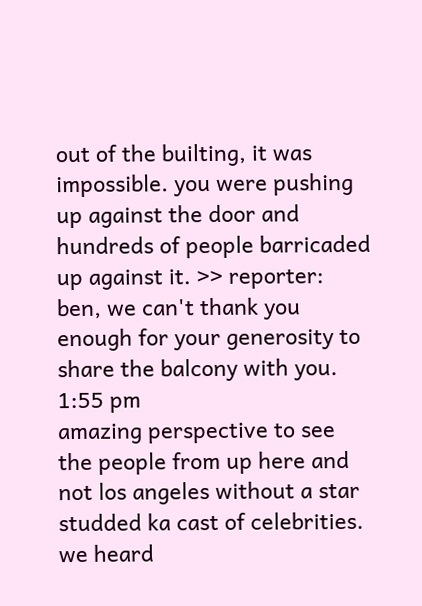out of the builting, it was impossible. you were pushing up against the door and hundreds of people barricaded up against it. >> reporter: ben, we can't thank you enough for your generosity to share the balcony with you.
1:55 pm
amazing perspective to see the people from up here and not los angeles without a star studded ka cast of celebrities. we heard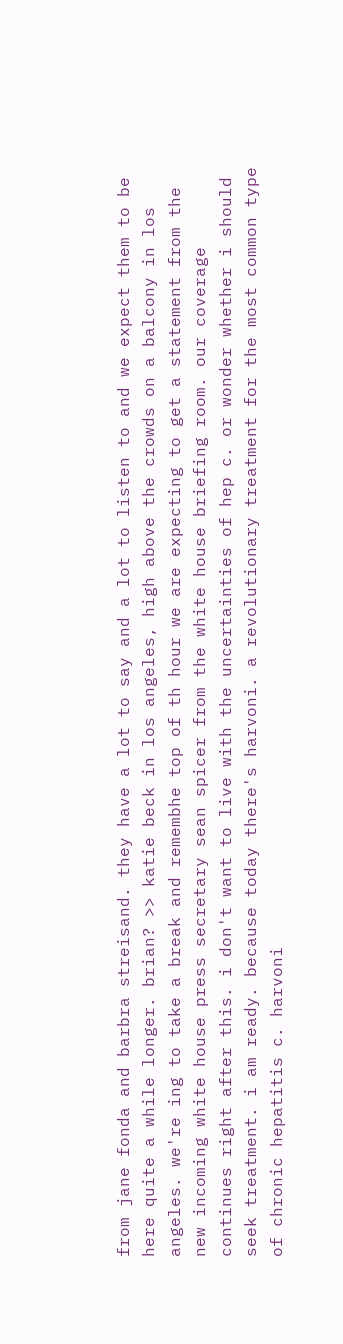from jane fonda and barbra streisand. they have a lot to say and a lot to listen to and we expect them to be here quite a while longer. brian? >> katie beck in los angeles, high above the crowds on a balcony in los angeles. we're ing to take a break and remembhe top of th hour we are expecting to get a statement from the new incoming white house press secretary sean spicer from the white house briefing room. our coverage continues right after this. i don't want to live with the uncertainties of hep c. or wonder whether i should seek treatment. i am ready. because today there's harvoni. a revolutionary treatment for the most common type of chronic hepatitis c. harvoni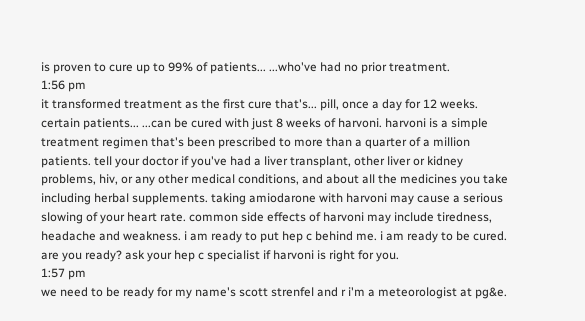is proven to cure up to 99% of patients... ...who've had no prior treatment.
1:56 pm
it transformed treatment as the first cure that's... pill, once a day for 12 weeks. certain patients... ...can be cured with just 8 weeks of harvoni. harvoni is a simple treatment regimen that's been prescribed to more than a quarter of a million patients. tell your doctor if you've had a liver transplant, other liver or kidney problems, hiv, or any other medical conditions, and about all the medicines you take including herbal supplements. taking amiodarone with harvoni may cause a serious slowing of your heart rate. common side effects of harvoni may include tiredness, headache and weakness. i am ready to put hep c behind me. i am ready to be cured. are you ready? ask your hep c specialist if harvoni is right for you.
1:57 pm
we need to be ready for my name's scott strenfel and r i'm a meteorologist at pg&e.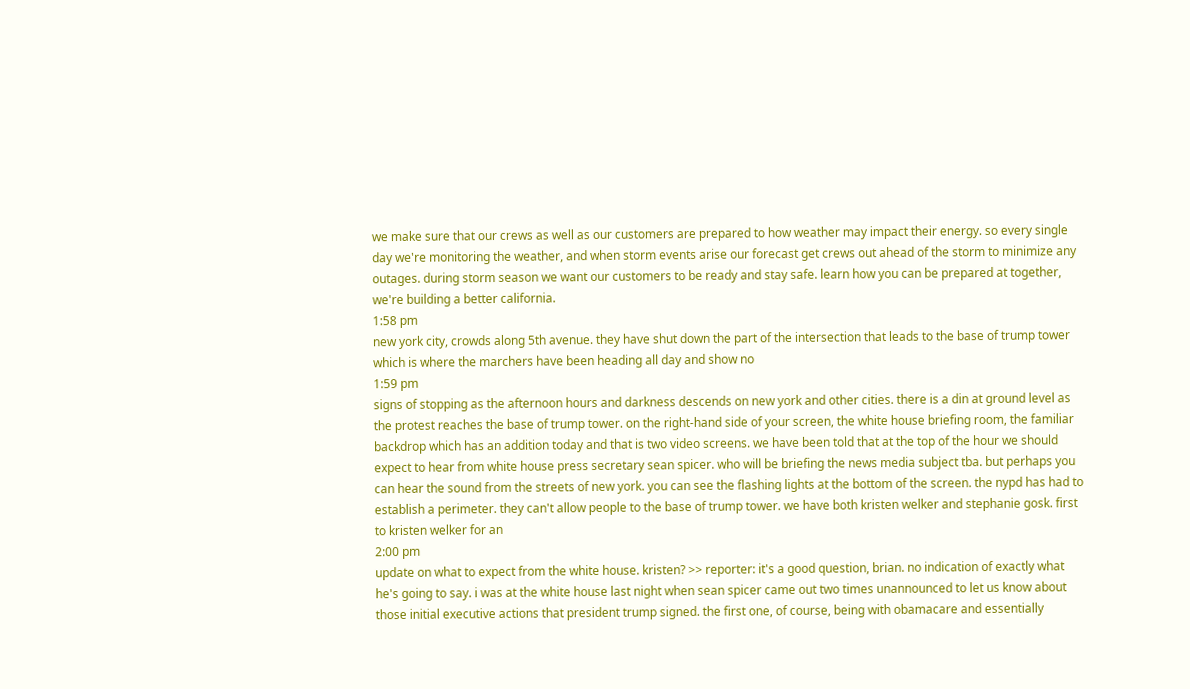we make sure that our crews as well as our customers are prepared to how weather may impact their energy. so every single day we're monitoring the weather, and when storm events arise our forecast get crews out ahead of the storm to minimize any outages. during storm season we want our customers to be ready and stay safe. learn how you can be prepared at together, we're building a better california.
1:58 pm
new york city, crowds along 5th avenue. they have shut down the part of the intersection that leads to the base of trump tower which is where the marchers have been heading all day and show no
1:59 pm
signs of stopping as the afternoon hours and darkness descends on new york and other cities. there is a din at ground level as the protest reaches the base of trump tower. on the right-hand side of your screen, the white house briefing room, the familiar backdrop which has an addition today and that is two video screens. we have been told that at the top of the hour we should expect to hear from white house press secretary sean spicer. who will be briefing the news media subject tba. but perhaps you can hear the sound from the streets of new york. you can see the flashing lights at the bottom of the screen. the nypd has had to establish a perimeter. they can't allow people to the base of trump tower. we have both kristen welker and stephanie gosk. first to kristen welker for an
2:00 pm
update on what to expect from the white house. kristen? >> reporter: it's a good question, brian. no indication of exactly what he's going to say. i was at the white house last night when sean spicer came out two times unannounced to let us know about those initial executive actions that president trump signed. the first one, of course, being with obamacare and essentially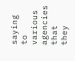saying to various agencies that they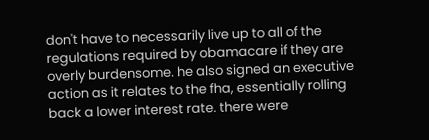don't have to necessarily live up to all of the regulations required by obamacare if they are overly burdensome. he also signed an executive action as it relates to the fha, essentially rolling back a lower interest rate. there were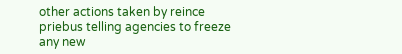other actions taken by reince priebus telling agencies to freeze any new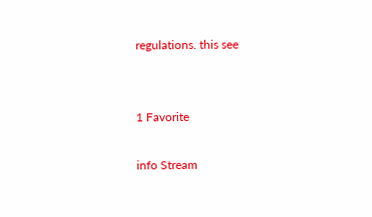regulations. this see


1 Favorite

info Stream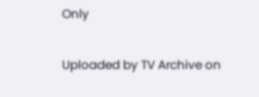Only

Uploaded by TV Archive on